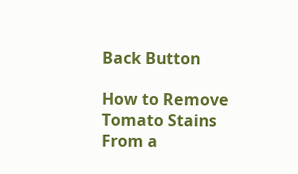Back Button

How to Remove Tomato Stains From a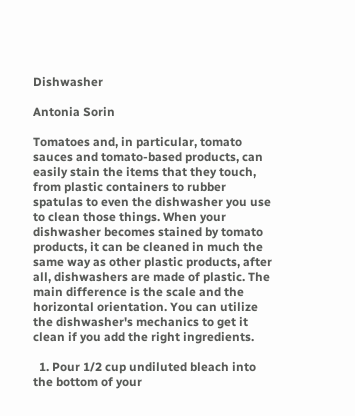Dishwasher

Antonia Sorin

Tomatoes and, in particular, tomato sauces and tomato-based products, can easily stain the items that they touch, from plastic containers to rubber spatulas to even the dishwasher you use to clean those things. When your dishwasher becomes stained by tomato products, it can be cleaned in much the same way as other plastic products, after all, dishwashers are made of plastic. The main difference is the scale and the horizontal orientation. You can utilize the dishwasher's mechanics to get it clean if you add the right ingredients.

  1. Pour 1/2 cup undiluted bleach into the bottom of your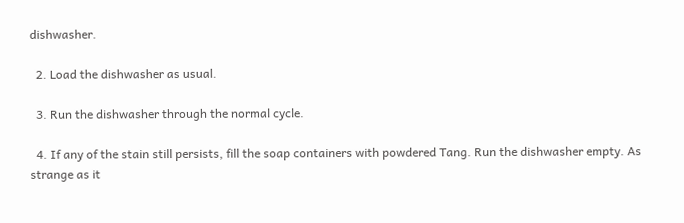dishwasher.

  2. Load the dishwasher as usual.

  3. Run the dishwasher through the normal cycle.

  4. If any of the stain still persists, fill the soap containers with powdered Tang. Run the dishwasher empty. As strange as it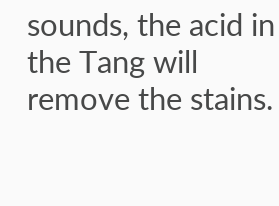sounds, the acid in the Tang will remove the stains.